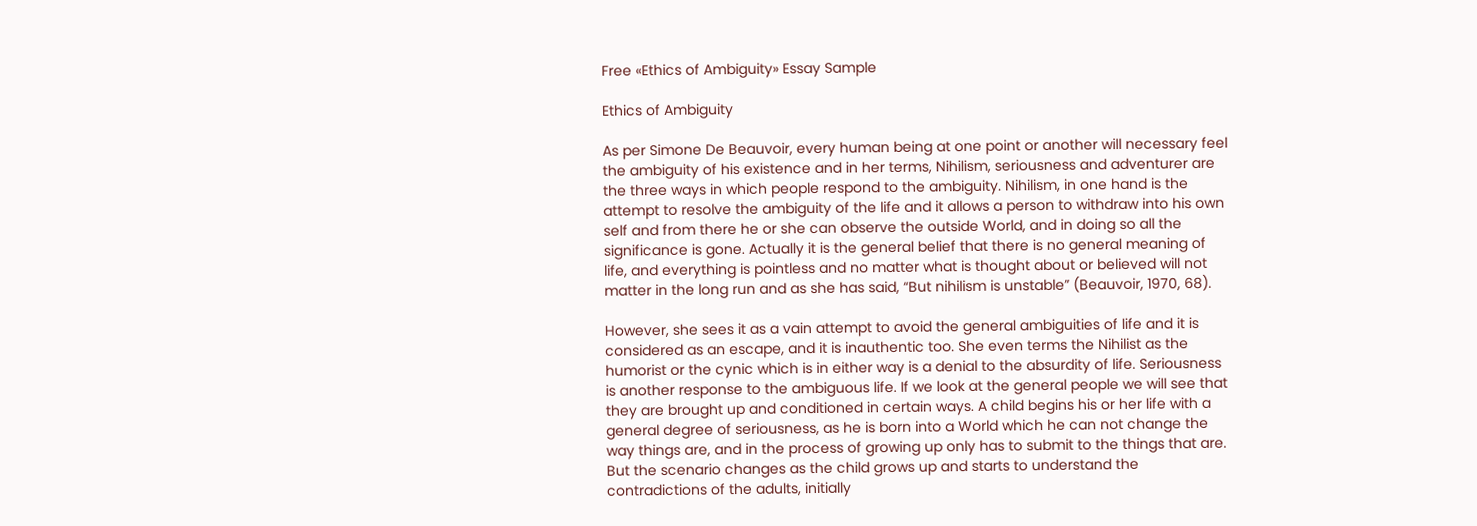Free «Ethics of Ambiguity» Essay Sample

Ethics of Ambiguity

As per Simone De Beauvoir, every human being at one point or another will necessary feel the ambiguity of his existence and in her terms, Nihilism, seriousness and adventurer are the three ways in which people respond to the ambiguity. Nihilism, in one hand is the attempt to resolve the ambiguity of the life and it allows a person to withdraw into his own self and from there he or she can observe the outside World, and in doing so all the significance is gone. Actually it is the general belief that there is no general meaning of life, and everything is pointless and no matter what is thought about or believed will not matter in the long run and as she has said, “But nihilism is unstable” (Beauvoir, 1970, 68).

However, she sees it as a vain attempt to avoid the general ambiguities of life and it is considered as an escape, and it is inauthentic too. She even terms the Nihilist as the humorist or the cynic which is in either way is a denial to the absurdity of life. Seriousness is another response to the ambiguous life. If we look at the general people we will see that they are brought up and conditioned in certain ways. A child begins his or her life with a general degree of seriousness, as he is born into a World which he can not change the way things are, and in the process of growing up only has to submit to the things that are. But the scenario changes as the child grows up and starts to understand the contradictions of the adults, initially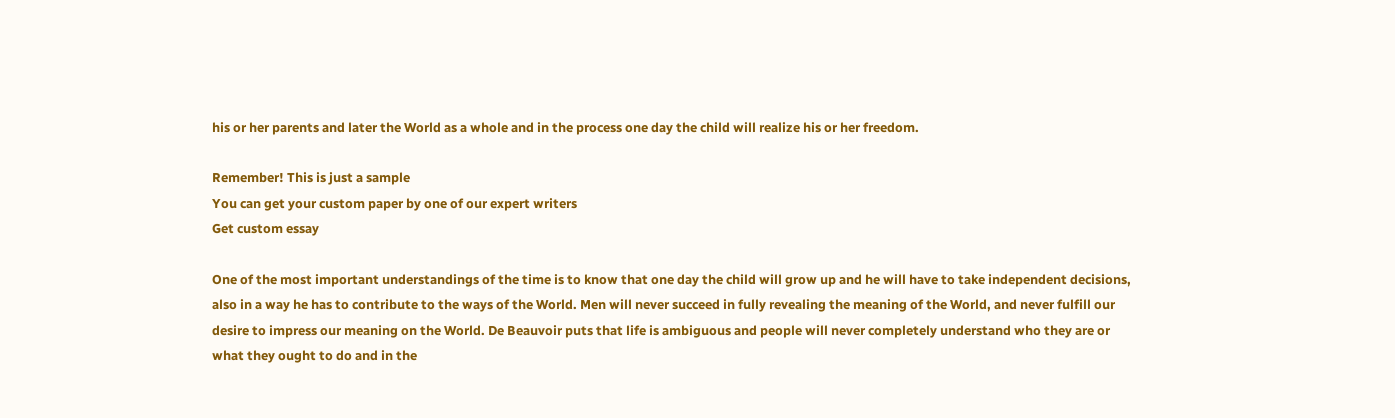his or her parents and later the World as a whole and in the process one day the child will realize his or her freedom.

Remember! This is just a sample
You can get your custom paper by one of our expert writers
Get custom essay

One of the most important understandings of the time is to know that one day the child will grow up and he will have to take independent decisions, also in a way he has to contribute to the ways of the World. Men will never succeed in fully revealing the meaning of the World, and never fulfill our desire to impress our meaning on the World. De Beauvoir puts that life is ambiguous and people will never completely understand who they are or what they ought to do and in the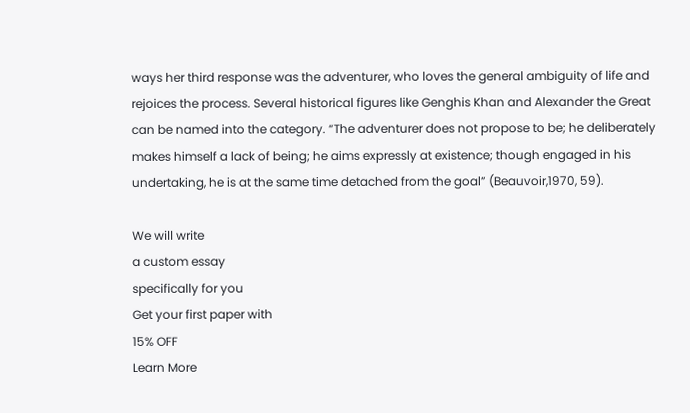ways her third response was the adventurer, who loves the general ambiguity of life and rejoices the process. Several historical figures like Genghis Khan and Alexander the Great can be named into the category. “The adventurer does not propose to be; he deliberately makes himself a lack of being; he aims expressly at existence; though engaged in his undertaking, he is at the same time detached from the goal” (Beauvoir,1970, 59).

We will write
a custom essay
specifically for you
Get your first paper with
15% OFF
Learn More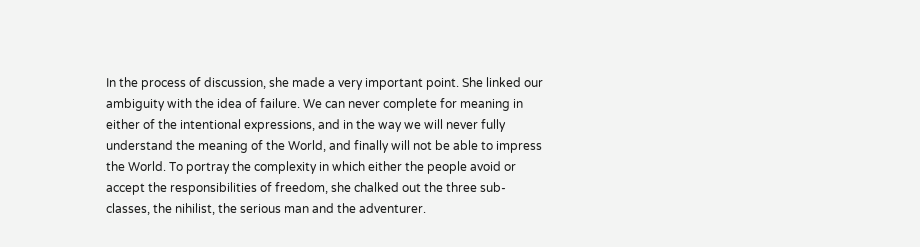In the process of discussion, she made a very important point. She linked our ambiguity with the idea of failure. We can never complete for meaning in either of the intentional expressions, and in the way we will never fully understand the meaning of the World, and finally will not be able to impress the World. To portray the complexity in which either the people avoid or accept the responsibilities of freedom, she chalked out the three sub-classes, the nihilist, the serious man and the adventurer.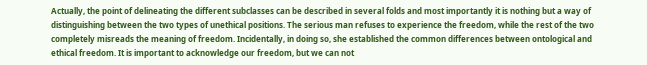Actually, the point of delineating the different subclasses can be described in several folds and most importantly it is nothing but a way of distinguishing between the two types of unethical positions. The serious man refuses to experience the freedom, while the rest of the two completely misreads the meaning of freedom. Incidentally, in doing so, she established the common differences between ontological and ethical freedom. It is important to acknowledge our freedom, but we can not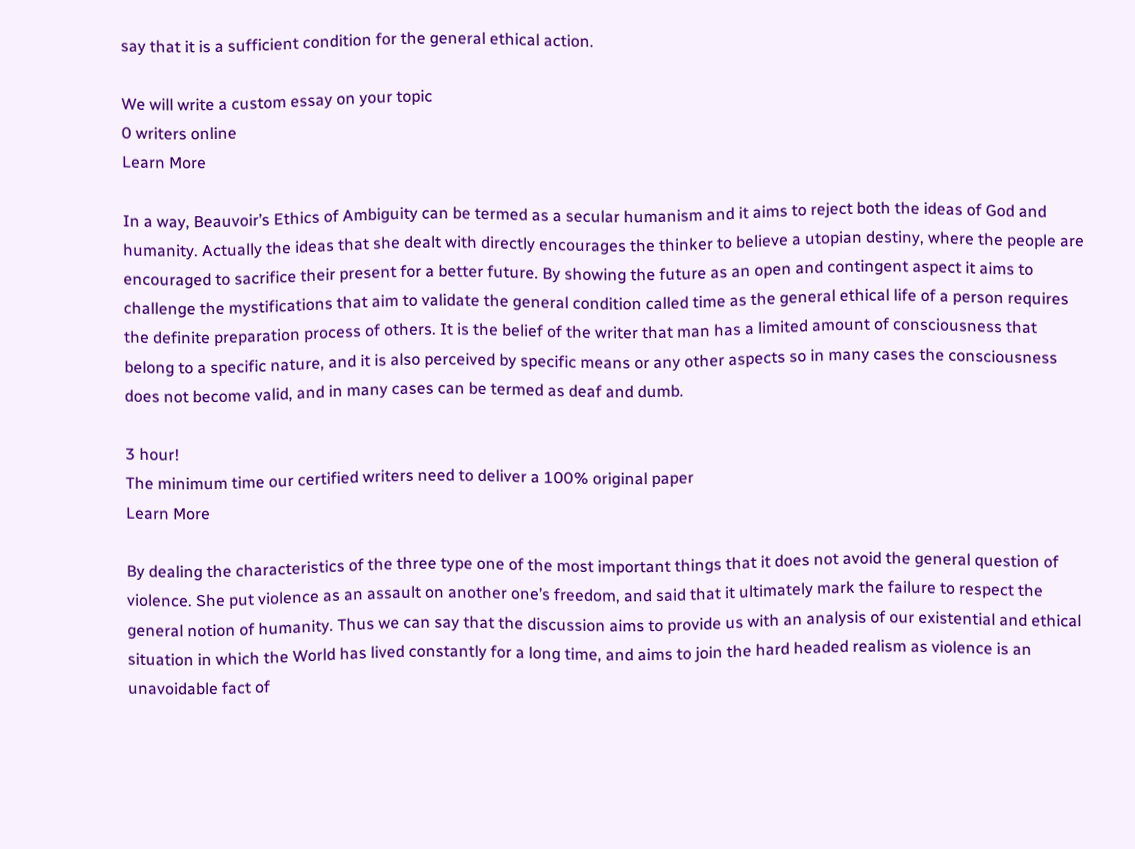say that it is a sufficient condition for the general ethical action.

We will write a custom essay on your topic
0 writers online
Learn More

In a way, Beauvoir’s Ethics of Ambiguity can be termed as a secular humanism and it aims to reject both the ideas of God and humanity. Actually the ideas that she dealt with directly encourages the thinker to believe a utopian destiny, where the people are encouraged to sacrifice their present for a better future. By showing the future as an open and contingent aspect it aims to challenge the mystifications that aim to validate the general condition called time as the general ethical life of a person requires the definite preparation process of others. It is the belief of the writer that man has a limited amount of consciousness that belong to a specific nature, and it is also perceived by specific means or any other aspects so in many cases the consciousness does not become valid, and in many cases can be termed as deaf and dumb.

3 hour!
The minimum time our certified writers need to deliver a 100% original paper
Learn More

By dealing the characteristics of the three type one of the most important things that it does not avoid the general question of violence. She put violence as an assault on another one’s freedom, and said that it ultimately mark the failure to respect the general notion of humanity. Thus we can say that the discussion aims to provide us with an analysis of our existential and ethical situation in which the World has lived constantly for a long time, and aims to join the hard headed realism as violence is an unavoidable fact of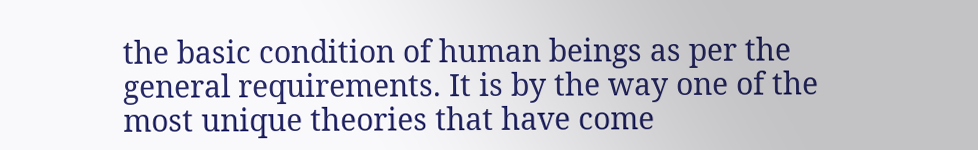the basic condition of human beings as per the general requirements. It is by the way one of the most unique theories that have come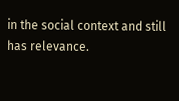in the social context and still has relevance.